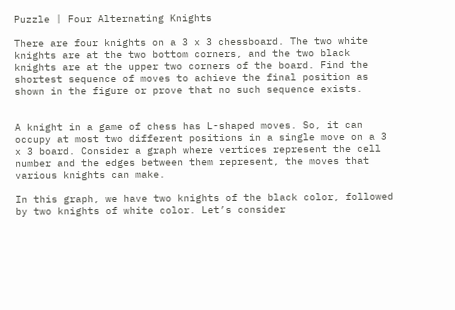Puzzle | Four Alternating Knights

There are four knights on a 3 x 3 chessboard. The two white knights are at the two bottom corners, and the two black knights are at the upper two corners of the board. Find the shortest sequence of moves to achieve the final position as shown in the figure or prove that no such sequence exists.


A knight in a game of chess has L-shaped moves. So, it can occupy at most two different positions in a single move on a 3 x 3 board. Consider a graph where vertices represent the cell number and the edges between them represent, the moves that various knights can make.

In this graph, we have two knights of the black color, followed by two knights of white color. Let’s consider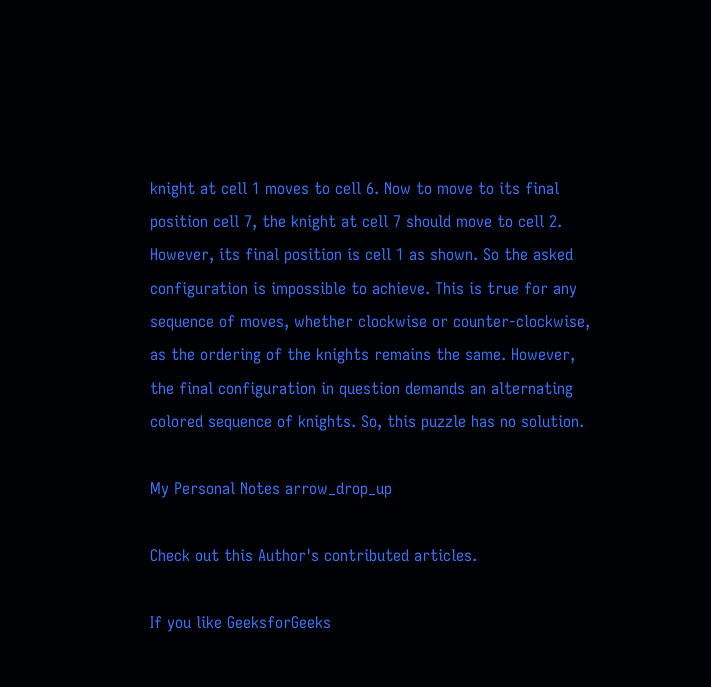knight at cell 1 moves to cell 6. Now to move to its final position cell 7, the knight at cell 7 should move to cell 2. However, its final position is cell 1 as shown. So the asked configuration is impossible to achieve. This is true for any sequence of moves, whether clockwise or counter-clockwise, as the ordering of the knights remains the same. However, the final configuration in question demands an alternating colored sequence of knights. So, this puzzle has no solution.

My Personal Notes arrow_drop_up

Check out this Author's contributed articles.

If you like GeeksforGeeks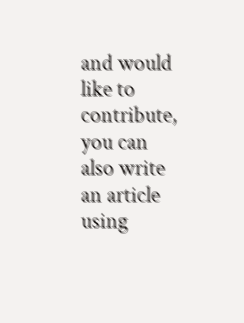and would like to contribute, you can also write an article using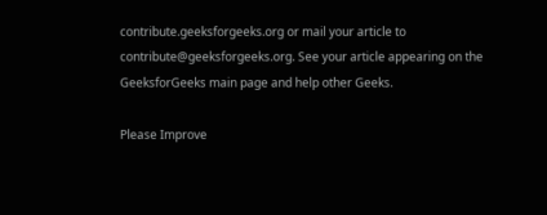contribute.geeksforgeeks.org or mail your article to contribute@geeksforgeeks.org. See your article appearing on the GeeksforGeeks main page and help other Geeks.

Please Improve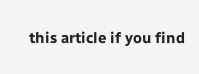this article if you find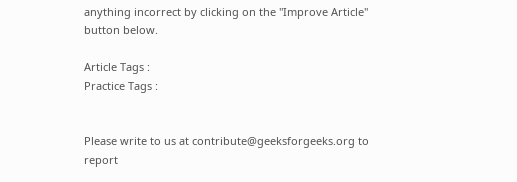anything incorrect by clicking on the "Improve Article" button below.

Article Tags :
Practice Tags :


Please write to us at contribute@geeksforgeeks.org to report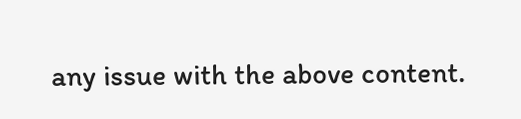any issue with the above content.